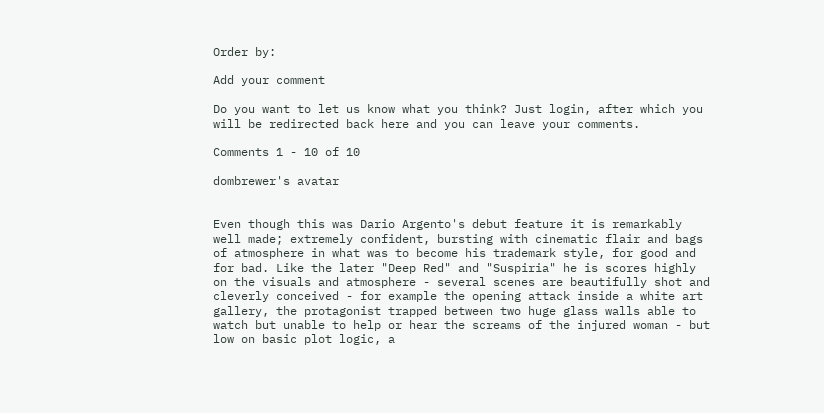Order by:

Add your comment

Do you want to let us know what you think? Just login, after which you will be redirected back here and you can leave your comments.

Comments 1 - 10 of 10

dombrewer's avatar


Even though this was Dario Argento's debut feature it is remarkably well made; extremely confident, bursting with cinematic flair and bags of atmosphere in what was to become his trademark style, for good and for bad. Like the later "Deep Red" and "Suspiria" he is scores highly on the visuals and atmosphere - several scenes are beautifully shot and cleverly conceived - for example the opening attack inside a white art gallery, the protagonist trapped between two huge glass walls able to watch but unable to help or hear the screams of the injured woman - but low on basic plot logic, a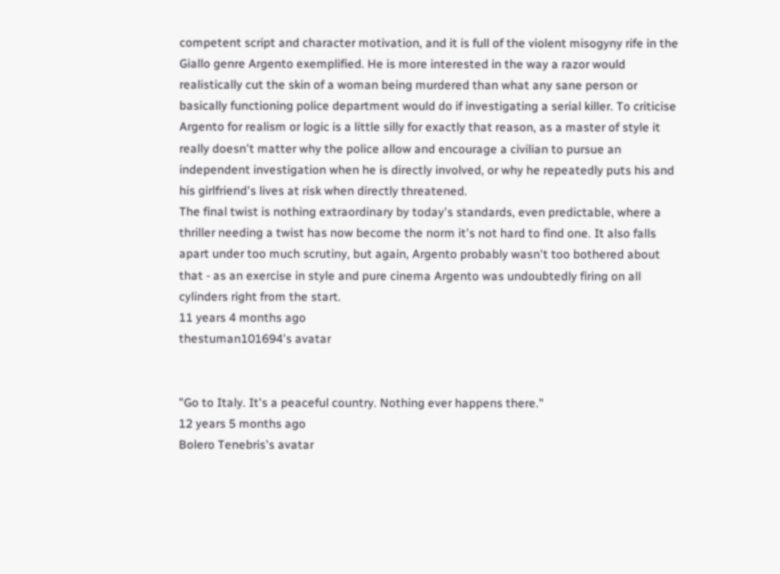competent script and character motivation, and it is full of the violent misogyny rife in the Giallo genre Argento exemplified. He is more interested in the way a razor would realistically cut the skin of a woman being murdered than what any sane person or basically functioning police department would do if investigating a serial killer. To criticise Argento for realism or logic is a little silly for exactly that reason, as a master of style it really doesn't matter why the police allow and encourage a civilian to pursue an independent investigation when he is directly involved, or why he repeatedly puts his and his girlfriend's lives at risk when directly threatened.
The final twist is nothing extraordinary by today's standards, even predictable, where a thriller needing a twist has now become the norm it's not hard to find one. It also falls apart under too much scrutiny, but again, Argento probably wasn't too bothered about that - as an exercise in style and pure cinema Argento was undoubtedly firing on all cylinders right from the start.
11 years 4 months ago
thestuman101694's avatar


"Go to Italy. It's a peaceful country. Nothing ever happens there."
12 years 5 months ago
Bolero Tenebris's avatar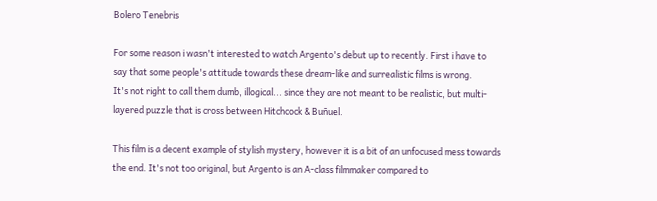Bolero Tenebris

For some reason i wasn't interested to watch Argento's debut up to recently. First i have to say that some people's attitude towards these dream-like and surrealistic films is wrong.
It's not right to call them dumb, illogical... since they are not meant to be realistic, but multi-layered puzzle that is cross between Hitchcock & Buñuel.

This film is a decent example of stylish mystery, however it is a bit of an unfocused mess towards the end. It's not too original, but Argento is an A-class filmmaker compared to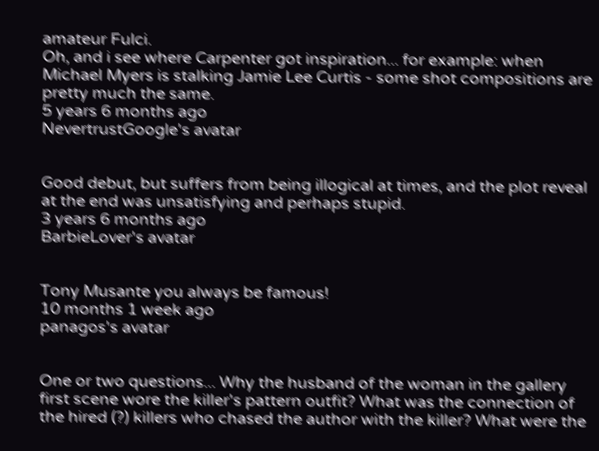amateur Fulci.
Oh, and i see where Carpenter got inspiration... for example: when Michael Myers is stalking Jamie Lee Curtis - some shot compositions are pretty much the same.
5 years 6 months ago
NevertrustGoogle's avatar


Good debut, but suffers from being illogical at times, and the plot reveal at the end was unsatisfying and perhaps stupid.
3 years 6 months ago
BarbieLover's avatar


Tony Musante you always be famous!
10 months 1 week ago
panagos's avatar


One or two questions... Why the husband of the woman in the gallery first scene wore the killer's pattern outfit? What was the connection of the hired (?) killers who chased the author with the killer? What were the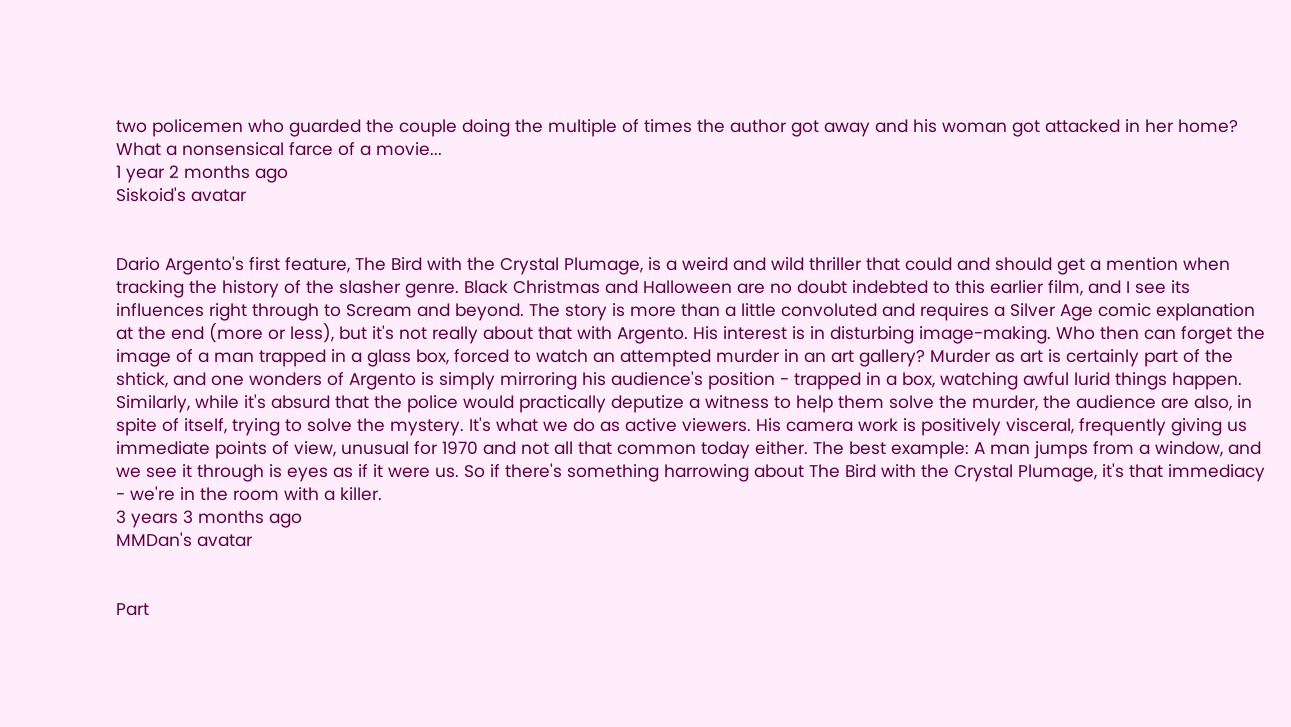two policemen who guarded the couple doing the multiple of times the author got away and his woman got attacked in her home? What a nonsensical farce of a movie...
1 year 2 months ago
Siskoid's avatar


Dario Argento's first feature, The Bird with the Crystal Plumage, is a weird and wild thriller that could and should get a mention when tracking the history of the slasher genre. Black Christmas and Halloween are no doubt indebted to this earlier film, and I see its influences right through to Scream and beyond. The story is more than a little convoluted and requires a Silver Age comic explanation at the end (more or less), but it's not really about that with Argento. His interest is in disturbing image-making. Who then can forget the image of a man trapped in a glass box, forced to watch an attempted murder in an art gallery? Murder as art is certainly part of the shtick, and one wonders of Argento is simply mirroring his audience's position - trapped in a box, watching awful lurid things happen. Similarly, while it's absurd that the police would practically deputize a witness to help them solve the murder, the audience are also, in spite of itself, trying to solve the mystery. It's what we do as active viewers. His camera work is positively visceral, frequently giving us immediate points of view, unusual for 1970 and not all that common today either. The best example: A man jumps from a window, and we see it through is eyes as if it were us. So if there's something harrowing about The Bird with the Crystal Plumage, it's that immediacy - we're in the room with a killer.
3 years 3 months ago
MMDan's avatar


Part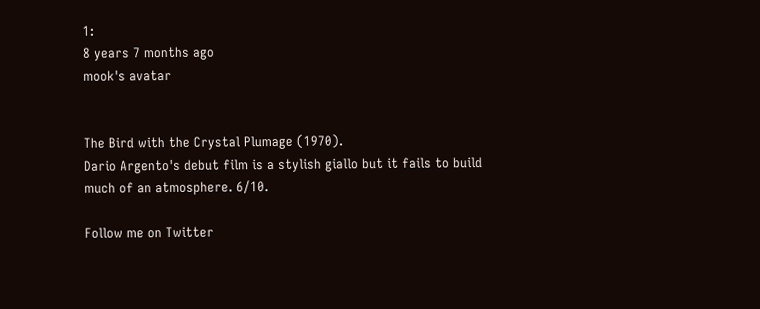1:
8 years 7 months ago
mook's avatar


The Bird with the Crystal Plumage (1970).
Dario Argento's debut film is a stylish giallo but it fails to build much of an atmosphere. 6/10.

Follow me on Twitter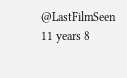@LastFilmSeen
11 years 8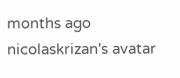months ago
nicolaskrizan's avatar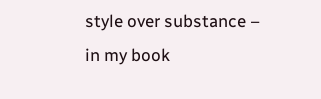style over substance – in my book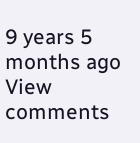9 years 5 months ago
View comments